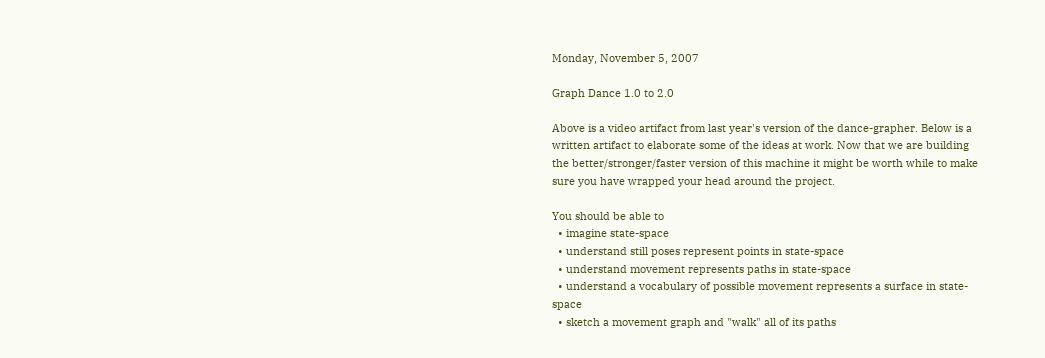Monday, November 5, 2007

Graph Dance 1.0 to 2.0

Above is a video artifact from last year's version of the dance-grapher. Below is a written artifact to elaborate some of the ideas at work. Now that we are building the better/stronger/faster version of this machine it might be worth while to make sure you have wrapped your head around the project.

You should be able to
  • imagine state-space
  • understand still poses represent points in state-space
  • understand movement represents paths in state-space
  • understand a vocabulary of possible movement represents a surface in state-space
  • sketch a movement graph and "walk" all of its paths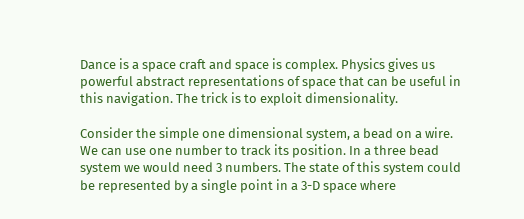Dance is a space craft and space is complex. Physics gives us powerful abstract representations of space that can be useful in this navigation. The trick is to exploit dimensionality.

Consider the simple one dimensional system, a bead on a wire. We can use one number to track its position. In a three bead system we would need 3 numbers. The state of this system could be represented by a single point in a 3-D space where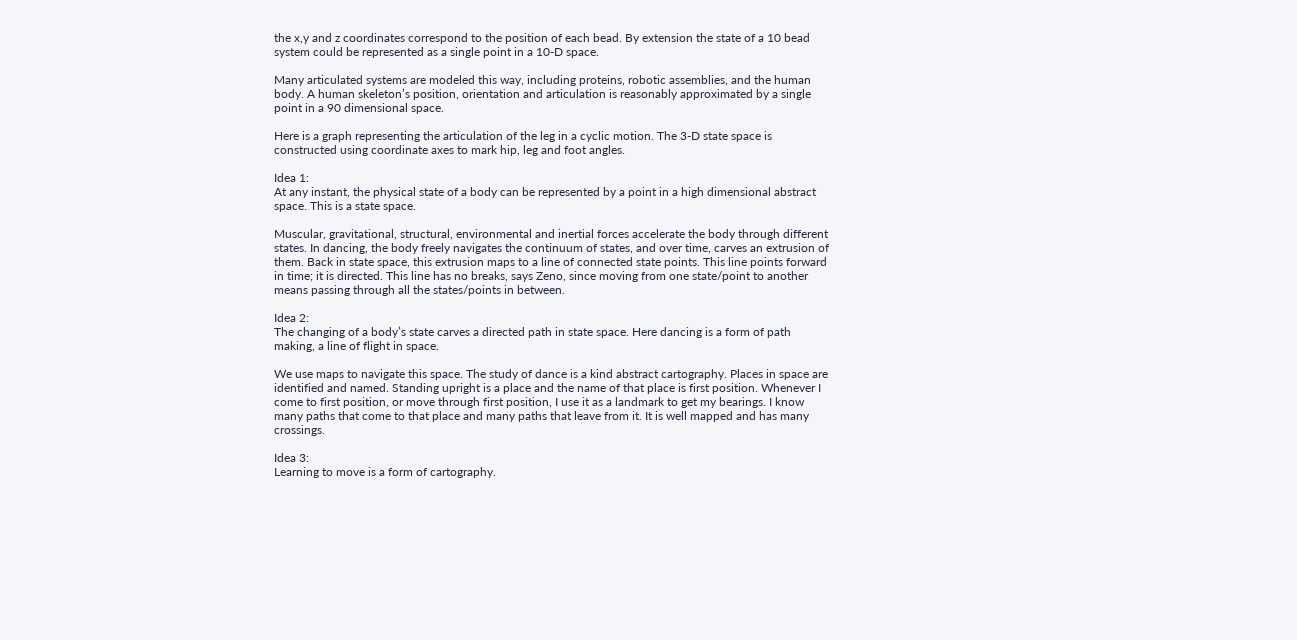the x,y and z coordinates correspond to the position of each bead. By extension the state of a 10 bead system could be represented as a single point in a 10-D space.

Many articulated systems are modeled this way, including proteins, robotic assemblies, and the human body. A human skeleton’s position, orientation and articulation is reasonably approximated by a single point in a 90 dimensional space.

Here is a graph representing the articulation of the leg in a cyclic motion. The 3-D state space is constructed using coordinate axes to mark hip, leg and foot angles.

Idea 1:
At any instant, the physical state of a body can be represented by a point in a high dimensional abstract space. This is a state space.

Muscular, gravitational, structural, environmental and inertial forces accelerate the body through different states. In dancing, the body freely navigates the continuum of states, and over time, carves an extrusion of them. Back in state space, this extrusion maps to a line of connected state points. This line points forward in time; it is directed. This line has no breaks, says Zeno, since moving from one state/point to another means passing through all the states/points in between.

Idea 2:
The changing of a body’s state carves a directed path in state space. Here dancing is a form of path making, a line of flight in space.

We use maps to navigate this space. The study of dance is a kind abstract cartography. Places in space are identified and named. Standing upright is a place and the name of that place is first position. Whenever I come to first position, or move through first position, I use it as a landmark to get my bearings. I know many paths that come to that place and many paths that leave from it. It is well mapped and has many crossings.

Idea 3:
Learning to move is a form of cartography.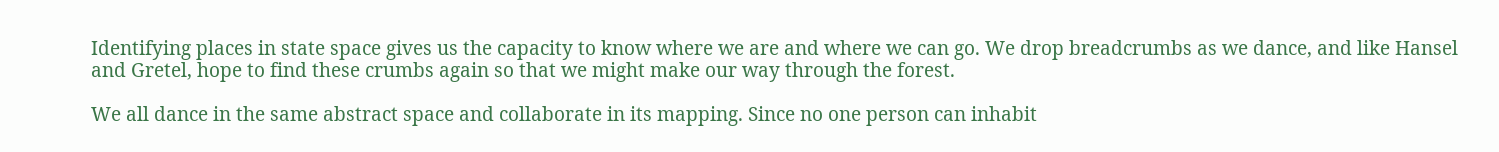Identifying places in state space gives us the capacity to know where we are and where we can go. We drop breadcrumbs as we dance, and like Hansel and Gretel, hope to find these crumbs again so that we might make our way through the forest.

We all dance in the same abstract space and collaborate in its mapping. Since no one person can inhabit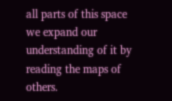all parts of this space we expand our understanding of it by reading the maps of others.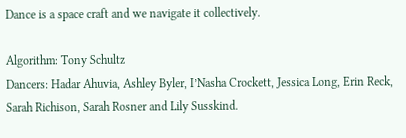Dance is a space craft and we navigate it collectively.

Algorithm: Tony Schultz
Dancers: Hadar Ahuvia, Ashley Byler, I’Nasha Crockett, Jessica Long, Erin Reck, Sarah Richison, Sarah Rosner and Lily Susskind.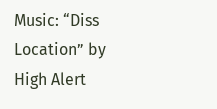Music: “Diss Location” by High Alert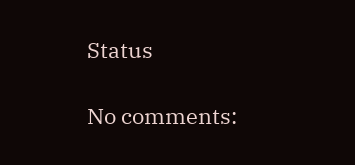Status

No comments: